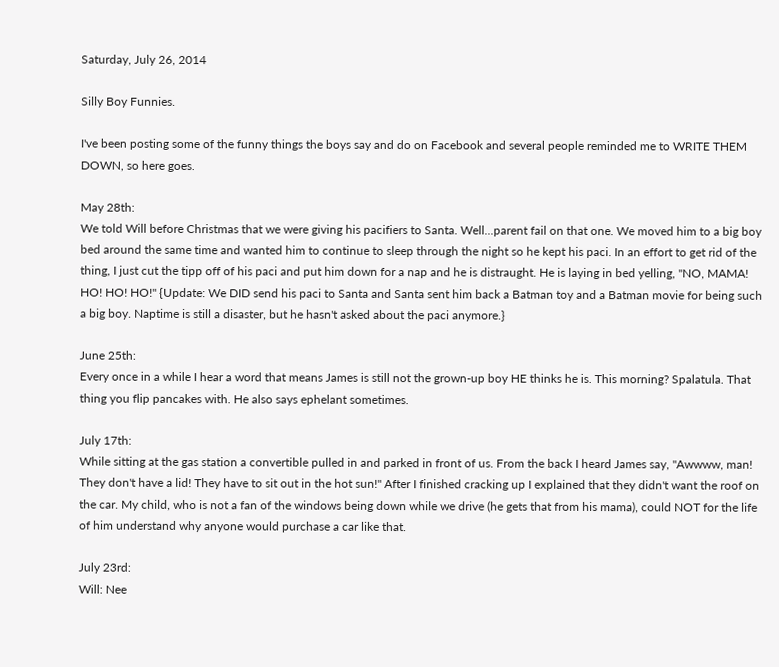Saturday, July 26, 2014

Silly Boy Funnies.

I've been posting some of the funny things the boys say and do on Facebook and several people reminded me to WRITE THEM DOWN, so here goes.

May 28th:
We told Will before Christmas that we were giving his pacifiers to Santa. Well...parent fail on that one. We moved him to a big boy bed around the same time and wanted him to continue to sleep through the night so he kept his paci. In an effort to get rid of the thing, I just cut the tipp off of his paci and put him down for a nap and he is distraught. He is laying in bed yelling, "NO, MAMA! HO! HO! HO!" {Update: We DID send his paci to Santa and Santa sent him back a Batman toy and a Batman movie for being such a big boy. Naptime is still a disaster, but he hasn't asked about the paci anymore.}

June 25th:
Every once in a while I hear a word that means James is still not the grown-up boy HE thinks he is. This morning? Spalatula. That thing you flip pancakes with. He also says ephelant sometimes.

July 17th:
While sitting at the gas station a convertible pulled in and parked in front of us. From the back I heard James say, "Awwww, man! They don't have a lid! They have to sit out in the hot sun!" After I finished cracking up I explained that they didn't want the roof on the car. My child, who is not a fan of the windows being down while we drive (he gets that from his mama), could NOT for the life of him understand why anyone would purchase a car like that.

July 23rd:
Will: Nee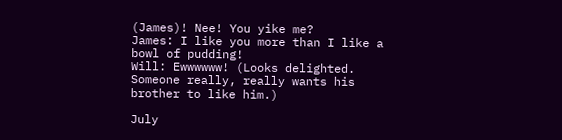(James)! Nee! You yike me?
James: I like you more than I like a bowl of pudding!
Will: Ewwwwww! (Looks delighted. Someone really, really wants his brother to like him.)

July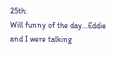25th:
Will funny of the day...Eddie and I were talking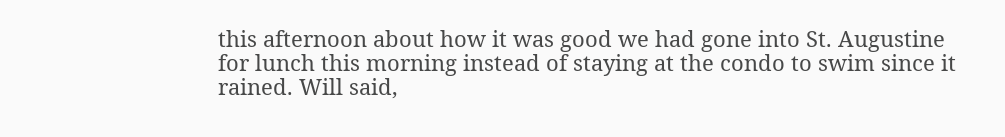this afternoon about how it was good we had gone into St. Augustine for lunch this morning instead of staying at the condo to swim since it rained. Will said,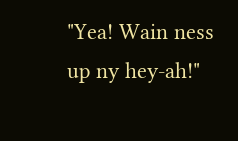"Yea! Wain ness up ny hey-ah!"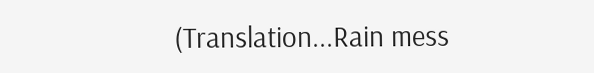(Translation...Rain mess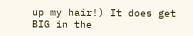up my hair!) It does get BIG in the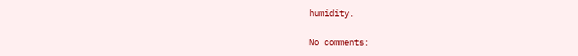humidity.

No comments: